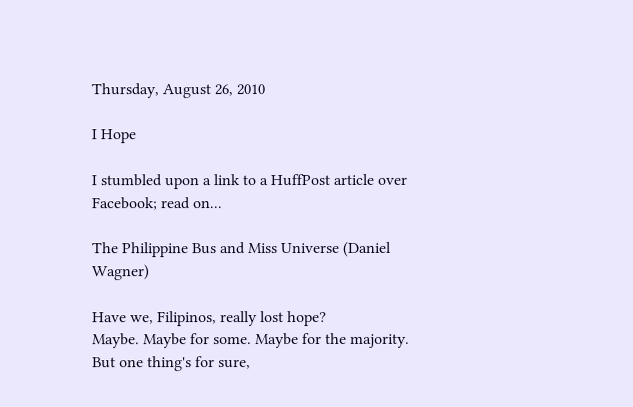Thursday, August 26, 2010

I Hope

I stumbled upon a link to a HuffPost article over Facebook; read on...

The Philippine Bus and Miss Universe (Daniel Wagner)

Have we, Filipinos, really lost hope?
Maybe. Maybe for some. Maybe for the majority.
But one thing's for sure,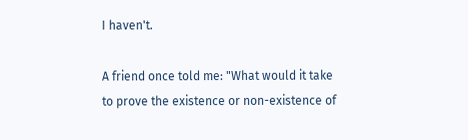I haven't.

A friend once told me: "What would it take to prove the existence or non-existence of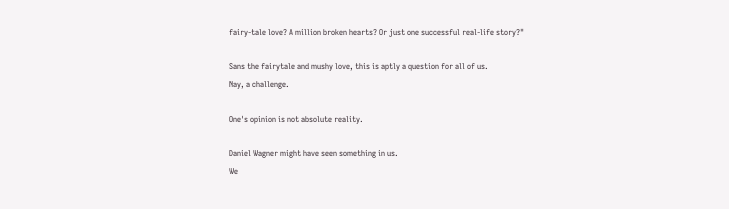fairy-tale love? A million broken hearts? Or just one successful real-life story?"

Sans the fairytale and mushy love, this is aptly a question for all of us.
Nay, a challenge.

One's opinion is not absolute reality.

Daniel Wagner might have seen something in us.
We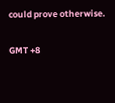could prove otherwise.

GMT +8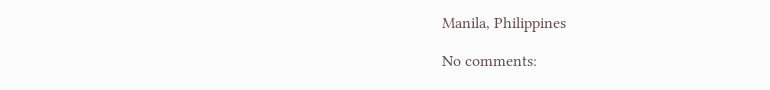Manila, Philippines

No comments: